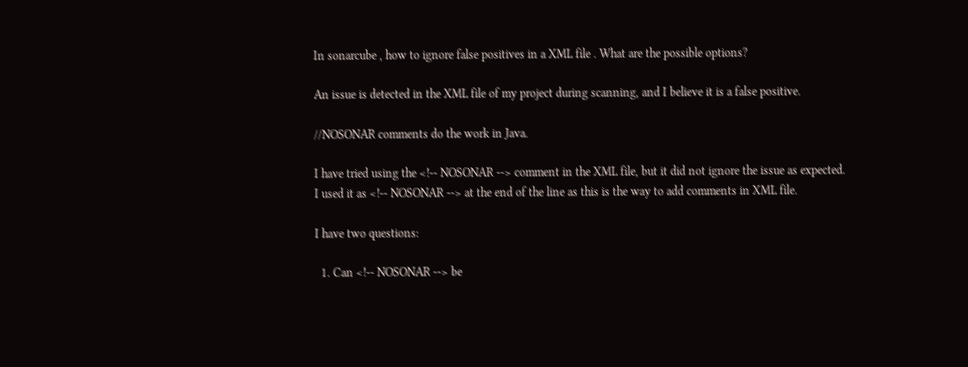In sonarcube , how to ignore false positives in a XML file . What are the possible options?

An issue is detected in the XML file of my project during scanning, and I believe it is a false positive.

//NOSONAR comments do the work in Java.

I have tried using the <!-- NOSONAR --> comment in the XML file, but it did not ignore the issue as expected.
I used it as <!-- NOSONAR --> at the end of the line as this is the way to add comments in XML file.

I have two questions:

  1. Can <!-- NOSONAR --> be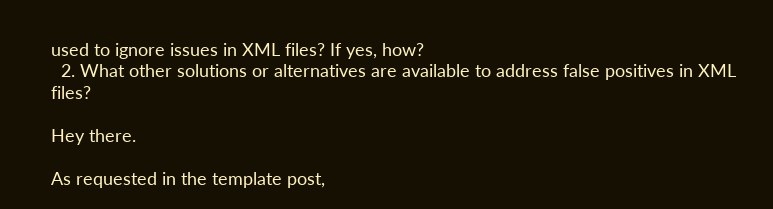used to ignore issues in XML files? If yes, how?
  2. What other solutions or alternatives are available to address false positives in XML files?

Hey there.

As requested in the template post,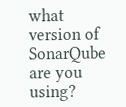what version of SonarQube are you using?